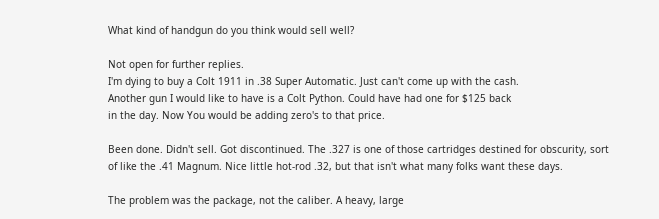What kind of handgun do you think would sell well?

Not open for further replies.
I'm dying to buy a Colt 1911 in .38 Super Automatic. Just can't come up with the cash.
Another gun I would like to have is a Colt Python. Could have had one for $125 back
in the day. Now You would be adding zero's to that price.

Been done. Didn't sell. Got discontinued. The .327 is one of those cartridges destined for obscurity, sort of like the .41 Magnum. Nice little hot-rod .32, but that isn't what many folks want these days.

The problem was the package, not the caliber. A heavy, large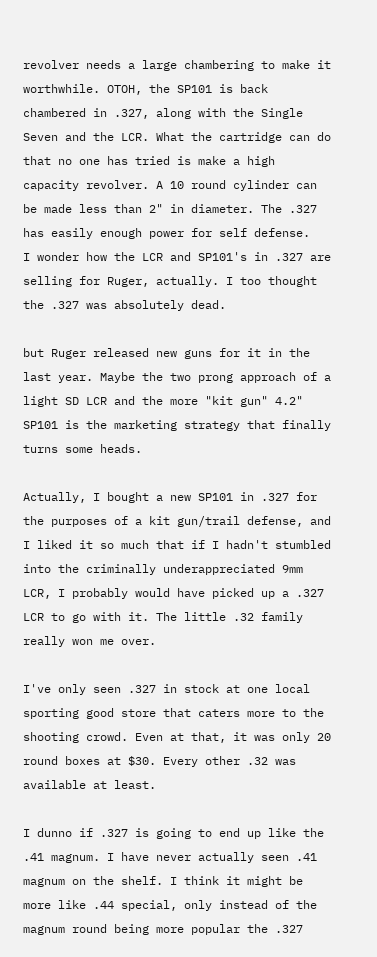revolver needs a large chambering to make it worthwhile. OTOH, the SP101 is back chambered in .327, along with the Single Seven and the LCR. What the cartridge can do that no one has tried is make a high capacity revolver. A 10 round cylinder can be made less than 2" in diameter. The .327 has easily enough power for self defense.
I wonder how the LCR and SP101's in .327 are selling for Ruger, actually. I too thought the .327 was absolutely dead.

but Ruger released new guns for it in the last year. Maybe the two prong approach of a light SD LCR and the more "kit gun" 4.2" SP101 is the marketing strategy that finally turns some heads.

Actually, I bought a new SP101 in .327 for the purposes of a kit gun/trail defense, and I liked it so much that if I hadn't stumbled into the criminally underappreciated 9mm LCR, I probably would have picked up a .327 LCR to go with it. The little .32 family really won me over.

I've only seen .327 in stock at one local sporting good store that caters more to the shooting crowd. Even at that, it was only 20 round boxes at $30. Every other .32 was available at least.

I dunno if .327 is going to end up like the .41 magnum. I have never actually seen .41 magnum on the shelf. I think it might be more like .44 special, only instead of the magnum round being more popular the .327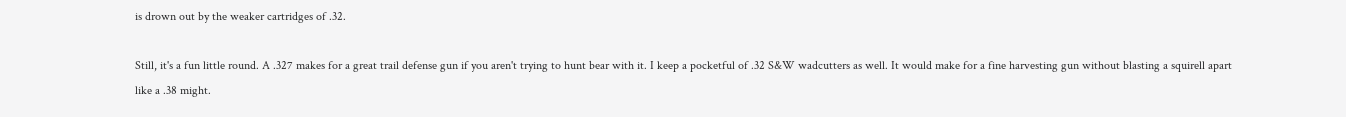is drown out by the weaker cartridges of .32.

Still, it's a fun little round. A .327 makes for a great trail defense gun if you aren't trying to hunt bear with it. I keep a pocketful of .32 S&W wadcutters as well. It would make for a fine harvesting gun without blasting a squirell apart like a .38 might.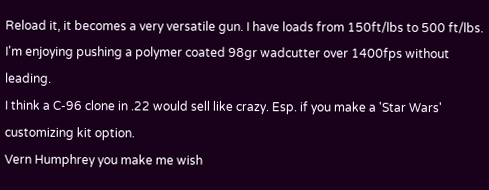Reload it, it becomes a very versatile gun. I have loads from 150ft/lbs to 500 ft/lbs. I'm enjoying pushing a polymer coated 98gr wadcutter over 1400fps without leading.
I think a C-96 clone in .22 would sell like crazy. Esp. if you make a 'Star Wars' customizing kit option.
Vern Humphrey you make me wish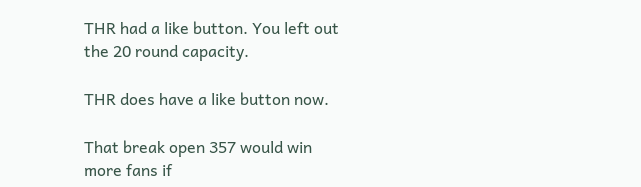THR had a like button. You left out the 20 round capacity.

THR does have a like button now.

That break open 357 would win more fans if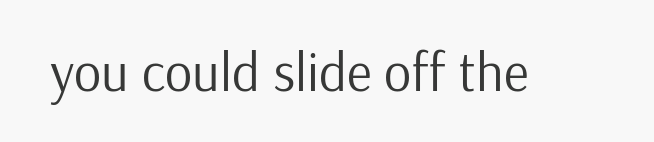you could slide off the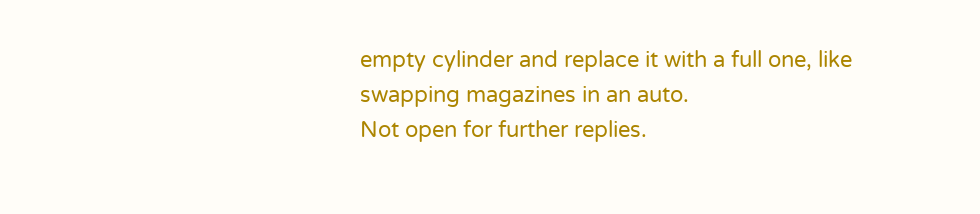empty cylinder and replace it with a full one, like swapping magazines in an auto.
Not open for further replies.